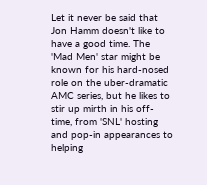Let it never be said that Jon Hamm doesn't like to have a good time. The 'Mad Men' star might be known for his hard-nosed role on the uber-dramatic AMC series, but he likes to stir up mirth in his off-time, from 'SNL' hosting and pop-in appearances to helping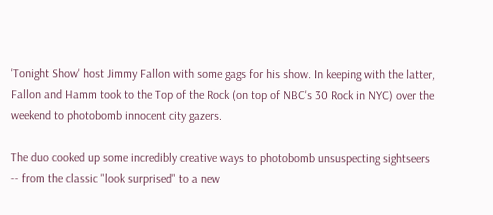'Tonight Show' host Jimmy Fallon with some gags for his show. In keeping with the latter, Fallon and Hamm took to the Top of the Rock (on top of NBC's 30 Rock in NYC) over the weekend to photobomb innocent city gazers.

The duo cooked up some incredibly creative ways to photobomb unsuspecting sightseers -- from the classic "look surprised" to a new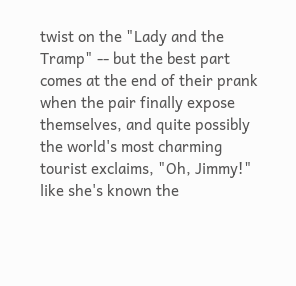twist on the "Lady and the Tramp" -- but the best part comes at the end of their prank when the pair finally expose themselves, and quite possibly the world's most charming tourist exclaims, "Oh, Jimmy!" like she's known the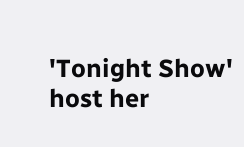'Tonight Show' host her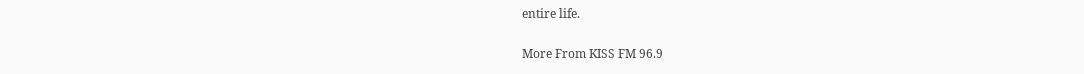entire life.

More From KISS FM 96.9